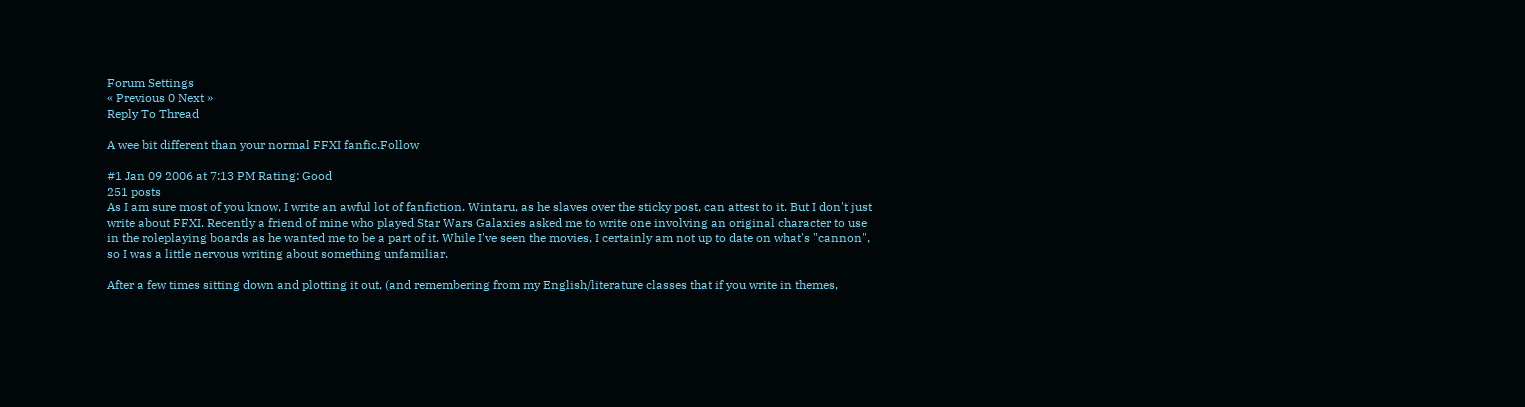Forum Settings
« Previous 0 Next »
Reply To Thread

A wee bit different than your normal FFXI fanfic.Follow

#1 Jan 09 2006 at 7:13 PM Rating: Good
251 posts
As I am sure most of you know, I write an awful lot of fanfiction. Wintaru, as he slaves over the sticky post, can attest to it. But I don't just write about FFXI. Recently a friend of mine who played Star Wars Galaxies asked me to write one involving an original character to use in the roleplaying boards as he wanted me to be a part of it. While I've seen the movies, I certainly am not up to date on what's "cannon", so I was a little nervous writing about something unfamiliar.

After a few times sitting down and plotting it out, (and remembering from my English/literature classes that if you write in themes,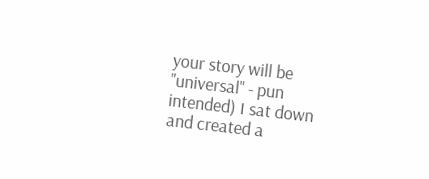your story will be "universal" - pun intended) I sat down and created a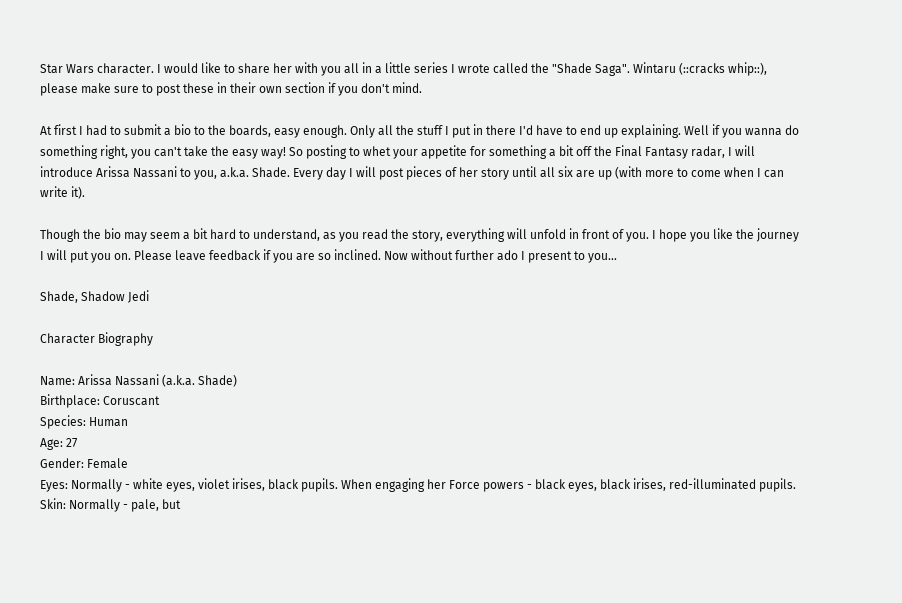Star Wars character. I would like to share her with you all in a little series I wrote called the "Shade Saga". Wintaru (::cracks whip::), please make sure to post these in their own section if you don't mind.

At first I had to submit a bio to the boards, easy enough. Only all the stuff I put in there I'd have to end up explaining. Well if you wanna do something right, you can't take the easy way! So posting to whet your appetite for something a bit off the Final Fantasy radar, I will introduce Arissa Nassani to you, a.k.a. Shade. Every day I will post pieces of her story until all six are up (with more to come when I can write it).

Though the bio may seem a bit hard to understand, as you read the story, everything will unfold in front of you. I hope you like the journey I will put you on. Please leave feedback if you are so inclined. Now without further ado I present to you...

Shade, Shadow Jedi

Character Biography

Name: Arissa Nassani (a.k.a. Shade)
Birthplace: Coruscant
Species: Human
Age: 27
Gender: Female
Eyes: Normally - white eyes, violet irises, black pupils. When engaging her Force powers - black eyes, black irises, red-illuminated pupils.
Skin: Normally - pale, but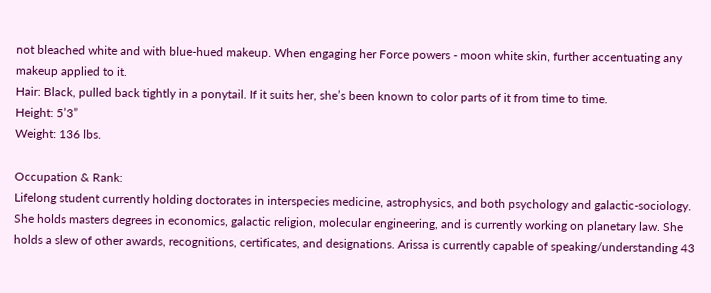not bleached white and with blue-hued makeup. When engaging her Force powers - moon white skin, further accentuating any makeup applied to it.
Hair: Black, pulled back tightly in a ponytail. If it suits her, she’s been known to color parts of it from time to time.
Height: 5’3”
Weight: 136 lbs.

Occupation & Rank:
Lifelong student currently holding doctorates in interspecies medicine, astrophysics, and both psychology and galactic-sociology. She holds masters degrees in economics, galactic religion, molecular engineering, and is currently working on planetary law. She holds a slew of other awards, recognitions, certificates, and designations. Arissa is currently capable of speaking/understanding 43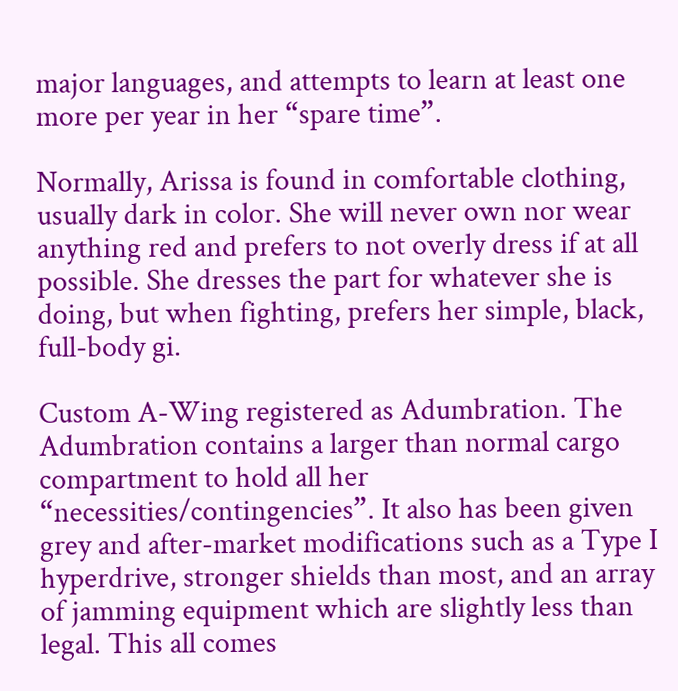major languages, and attempts to learn at least one more per year in her “spare time”.

Normally, Arissa is found in comfortable clothing, usually dark in color. She will never own nor wear anything red and prefers to not overly dress if at all possible. She dresses the part for whatever she is doing, but when fighting, prefers her simple, black, full-body gi.

Custom A-Wing registered as Adumbration. The Adumbration contains a larger than normal cargo compartment to hold all her “necessities/contingencies”. It also has been given grey and after-market modifications such as a Type I hyperdrive, stronger shields than most, and an array of jamming equipment which are slightly less than legal. This all comes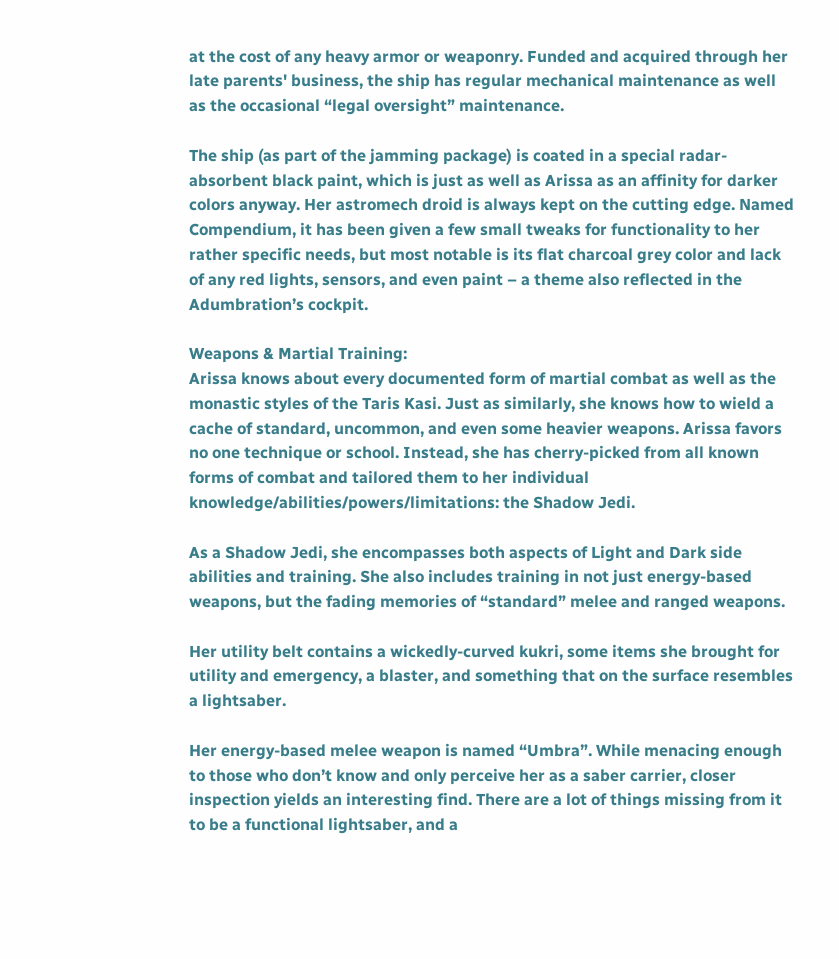at the cost of any heavy armor or weaponry. Funded and acquired through her late parents' business, the ship has regular mechanical maintenance as well as the occasional “legal oversight” maintenance.

The ship (as part of the jamming package) is coated in a special radar-absorbent black paint, which is just as well as Arissa as an affinity for darker colors anyway. Her astromech droid is always kept on the cutting edge. Named Compendium, it has been given a few small tweaks for functionality to her rather specific needs, but most notable is its flat charcoal grey color and lack of any red lights, sensors, and even paint – a theme also reflected in the Adumbration’s cockpit.

Weapons & Martial Training:
Arissa knows about every documented form of martial combat as well as the monastic styles of the Taris Kasi. Just as similarly, she knows how to wield a cache of standard, uncommon, and even some heavier weapons. Arissa favors no one technique or school. Instead, she has cherry-picked from all known forms of combat and tailored them to her individual knowledge/abilities/powers/limitations: the Shadow Jedi.

As a Shadow Jedi, she encompasses both aspects of Light and Dark side abilities and training. She also includes training in not just energy-based weapons, but the fading memories of “standard” melee and ranged weapons.

Her utility belt contains a wickedly-curved kukri, some items she brought for utility and emergency, a blaster, and something that on the surface resembles a lightsaber.

Her energy-based melee weapon is named “Umbra”. While menacing enough to those who don’t know and only perceive her as a saber carrier, closer inspection yields an interesting find. There are a lot of things missing from it to be a functional lightsaber, and a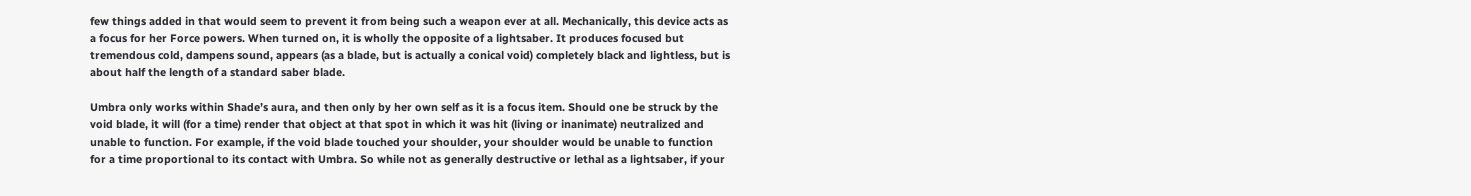few things added in that would seem to prevent it from being such a weapon ever at all. Mechanically, this device acts as a focus for her Force powers. When turned on, it is wholly the opposite of a lightsaber. It produces focused but tremendous cold, dampens sound, appears (as a blade, but is actually a conical void) completely black and lightless, but is about half the length of a standard saber blade.

Umbra only works within Shade’s aura, and then only by her own self as it is a focus item. Should one be struck by the void blade, it will (for a time) render that object at that spot in which it was hit (living or inanimate) neutralized and unable to function. For example, if the void blade touched your shoulder, your shoulder would be unable to function for a time proportional to its contact with Umbra. So while not as generally destructive or lethal as a lightsaber, if your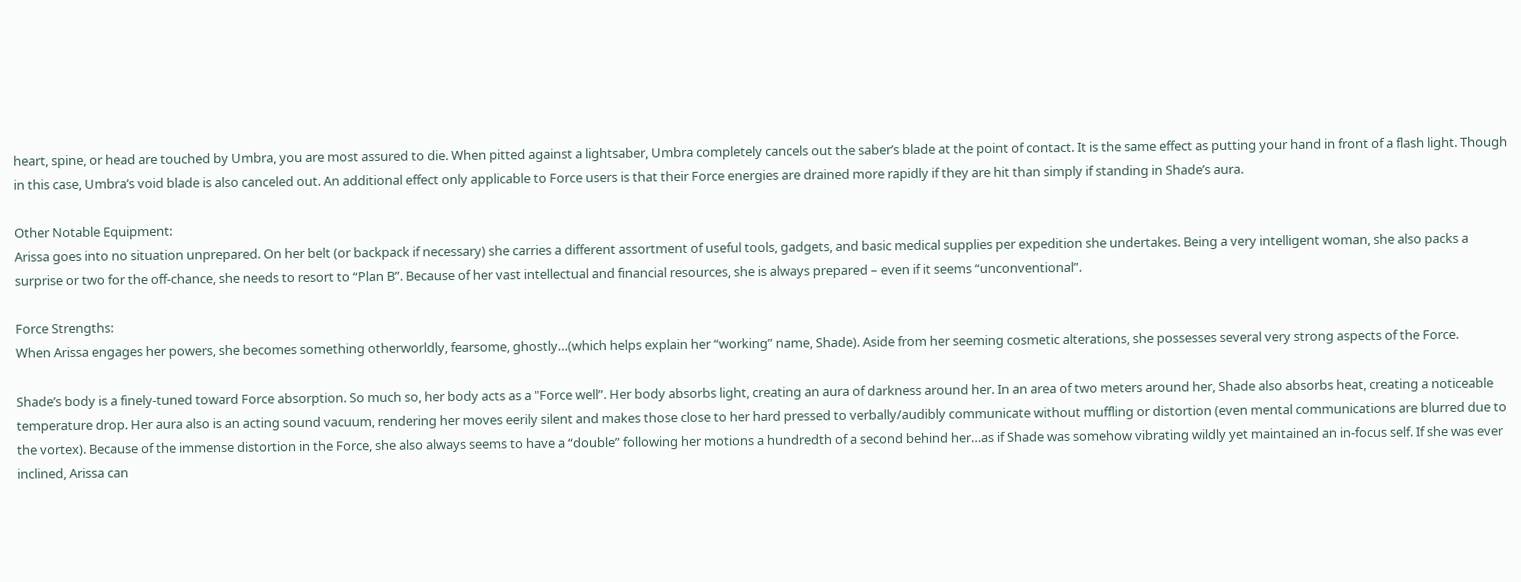heart, spine, or head are touched by Umbra, you are most assured to die. When pitted against a lightsaber, Umbra completely cancels out the saber’s blade at the point of contact. It is the same effect as putting your hand in front of a flash light. Though in this case, Umbra’s void blade is also canceled out. An additional effect only applicable to Force users is that their Force energies are drained more rapidly if they are hit than simply if standing in Shade’s aura.

Other Notable Equipment:
Arissa goes into no situation unprepared. On her belt (or backpack if necessary) she carries a different assortment of useful tools, gadgets, and basic medical supplies per expedition she undertakes. Being a very intelligent woman, she also packs a surprise or two for the off-chance, she needs to resort to “Plan B”. Because of her vast intellectual and financial resources, she is always prepared – even if it seems “unconventional”.

Force Strengths:
When Arissa engages her powers, she becomes something otherworldly, fearsome, ghostly…(which helps explain her “working” name, Shade). Aside from her seeming cosmetic alterations, she possesses several very strong aspects of the Force.

Shade’s body is a finely-tuned toward Force absorption. So much so, her body acts as a "Force well”. Her body absorbs light, creating an aura of darkness around her. In an area of two meters around her, Shade also absorbs heat, creating a noticeable temperature drop. Her aura also is an acting sound vacuum, rendering her moves eerily silent and makes those close to her hard pressed to verbally/audibly communicate without muffling or distortion (even mental communications are blurred due to the vortex). Because of the immense distortion in the Force, she also always seems to have a “double” following her motions a hundredth of a second behind her…as if Shade was somehow vibrating wildly yet maintained an in-focus self. If she was ever inclined, Arissa can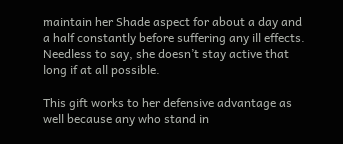maintain her Shade aspect for about a day and a half constantly before suffering any ill effects. Needless to say, she doesn’t stay active that long if at all possible.

This gift works to her defensive advantage as well because any who stand in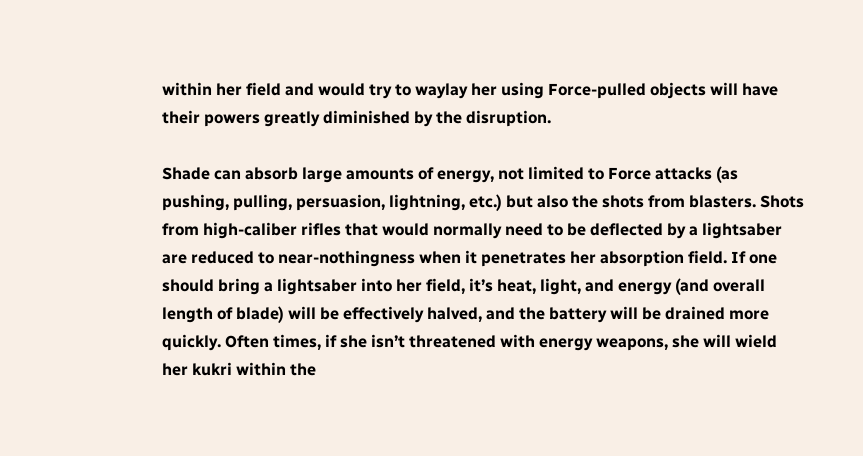within her field and would try to waylay her using Force-pulled objects will have their powers greatly diminished by the disruption.

Shade can absorb large amounts of energy, not limited to Force attacks (as pushing, pulling, persuasion, lightning, etc.) but also the shots from blasters. Shots from high-caliber rifles that would normally need to be deflected by a lightsaber are reduced to near-nothingness when it penetrates her absorption field. If one should bring a lightsaber into her field, it’s heat, light, and energy (and overall length of blade) will be effectively halved, and the battery will be drained more quickly. Often times, if she isn’t threatened with energy weapons, she will wield her kukri within the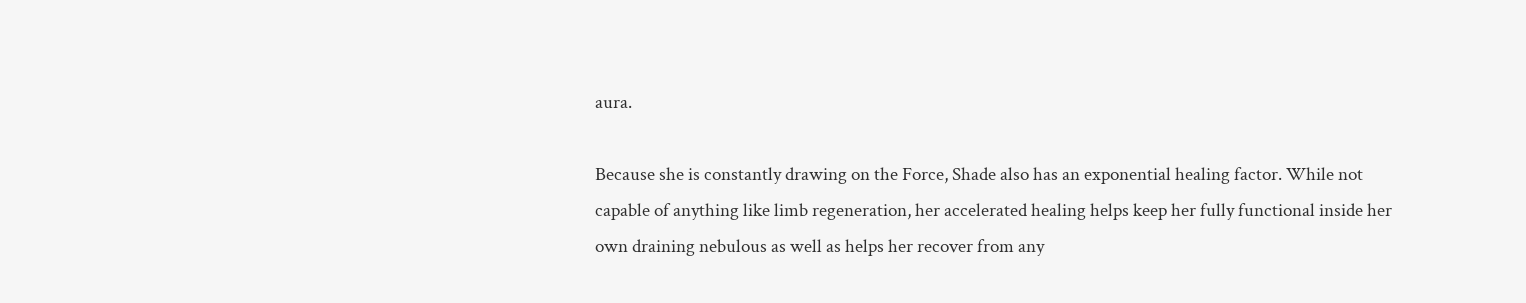aura.

Because she is constantly drawing on the Force, Shade also has an exponential healing factor. While not capable of anything like limb regeneration, her accelerated healing helps keep her fully functional inside her own draining nebulous as well as helps her recover from any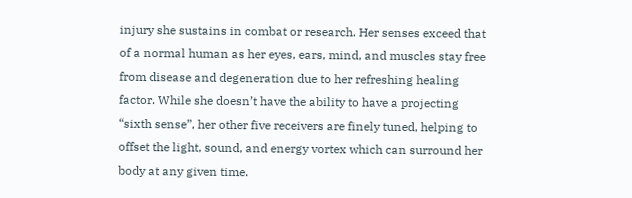injury she sustains in combat or research. Her senses exceed that of a normal human as her eyes, ears, mind, and muscles stay free from disease and degeneration due to her refreshing healing factor. While she doesn’t have the ability to have a projecting “sixth sense”, her other five receivers are finely tuned, helping to offset the light, sound, and energy vortex which can surround her body at any given time.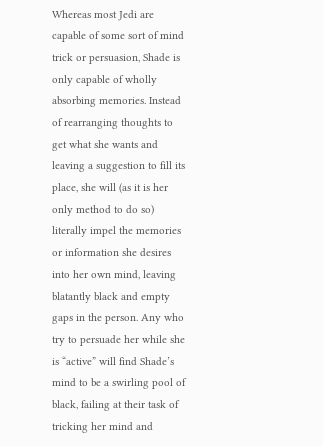Whereas most Jedi are capable of some sort of mind trick or persuasion, Shade is only capable of wholly absorbing memories. Instead of rearranging thoughts to get what she wants and leaving a suggestion to fill its place, she will (as it is her only method to do so) literally impel the memories or information she desires into her own mind, leaving blatantly black and empty gaps in the person. Any who try to persuade her while she is “active” will find Shade’s mind to be a swirling pool of black, failing at their task of tricking her mind and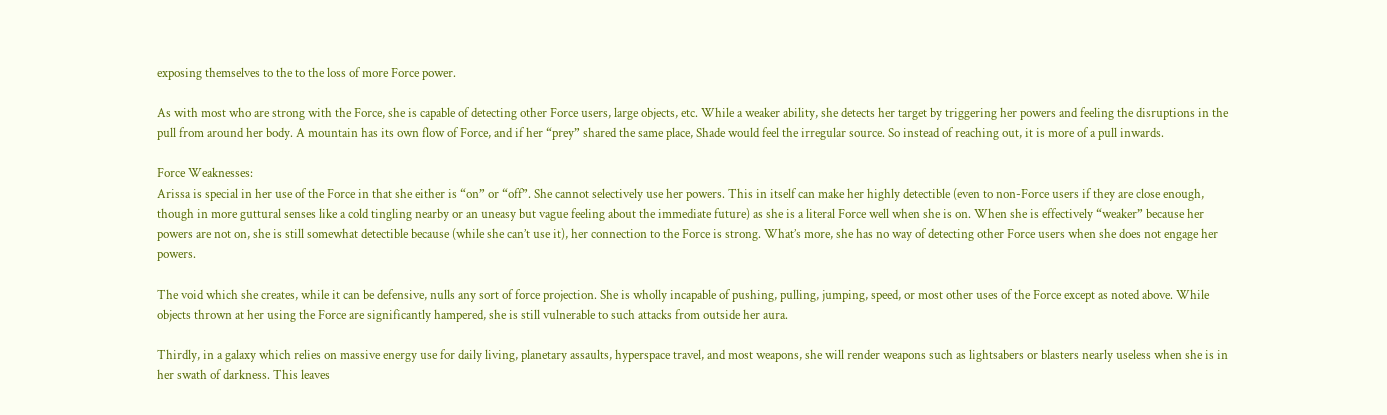exposing themselves to the to the loss of more Force power.

As with most who are strong with the Force, she is capable of detecting other Force users, large objects, etc. While a weaker ability, she detects her target by triggering her powers and feeling the disruptions in the pull from around her body. A mountain has its own flow of Force, and if her “prey” shared the same place, Shade would feel the irregular source. So instead of reaching out, it is more of a pull inwards.

Force Weaknesses:
Arissa is special in her use of the Force in that she either is “on” or “off”. She cannot selectively use her powers. This in itself can make her highly detectible (even to non-Force users if they are close enough, though in more guttural senses like a cold tingling nearby or an uneasy but vague feeling about the immediate future) as she is a literal Force well when she is on. When she is effectively “weaker” because her powers are not on, she is still somewhat detectible because (while she can’t use it), her connection to the Force is strong. What’s more, she has no way of detecting other Force users when she does not engage her powers.

The void which she creates, while it can be defensive, nulls any sort of force projection. She is wholly incapable of pushing, pulling, jumping, speed, or most other uses of the Force except as noted above. While objects thrown at her using the Force are significantly hampered, she is still vulnerable to such attacks from outside her aura.

Thirdly, in a galaxy which relies on massive energy use for daily living, planetary assaults, hyperspace travel, and most weapons, she will render weapons such as lightsabers or blasters nearly useless when she is in her swath of darkness. This leaves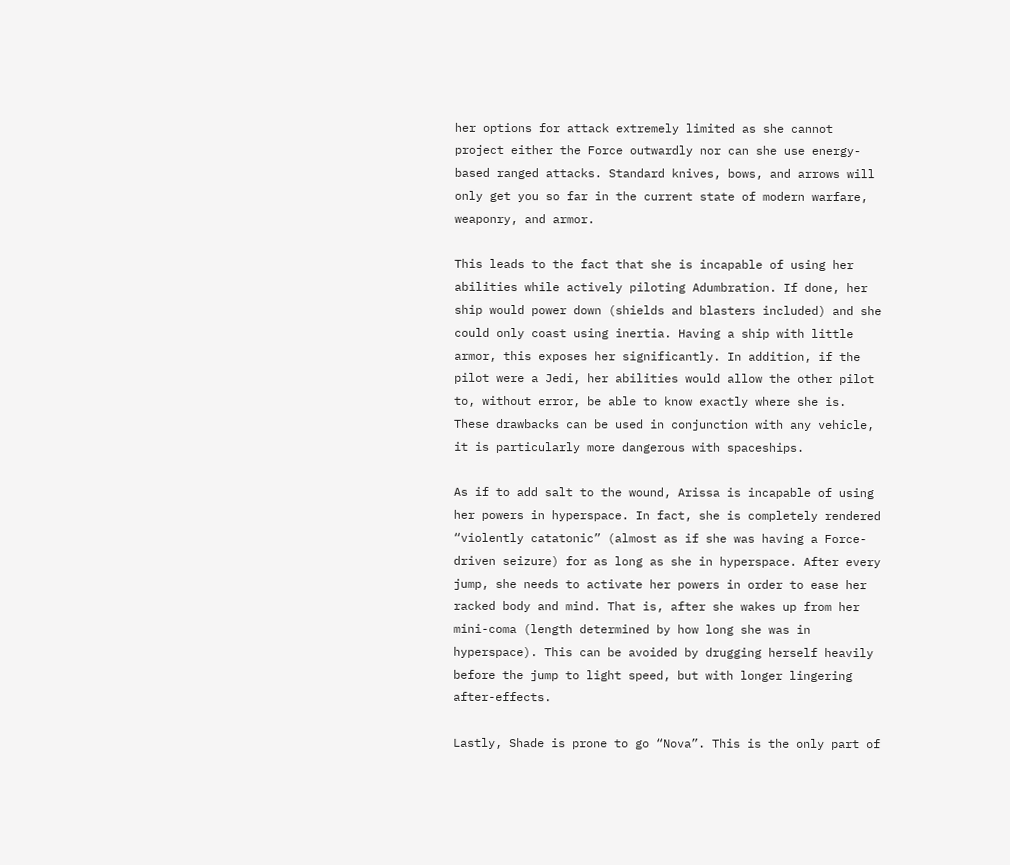her options for attack extremely limited as she cannot project either the Force outwardly nor can she use energy-based ranged attacks. Standard knives, bows, and arrows will only get you so far in the current state of modern warfare, weaponry, and armor.

This leads to the fact that she is incapable of using her abilities while actively piloting Adumbration. If done, her ship would power down (shields and blasters included) and she could only coast using inertia. Having a ship with little armor, this exposes her significantly. In addition, if the pilot were a Jedi, her abilities would allow the other pilot to, without error, be able to know exactly where she is. These drawbacks can be used in conjunction with any vehicle, it is particularly more dangerous with spaceships.

As if to add salt to the wound, Arissa is incapable of using her powers in hyperspace. In fact, she is completely rendered “violently catatonic” (almost as if she was having a Force-driven seizure) for as long as she in hyperspace. After every jump, she needs to activate her powers in order to ease her racked body and mind. That is, after she wakes up from her mini-coma (length determined by how long she was in hyperspace). This can be avoided by drugging herself heavily before the jump to light speed, but with longer lingering after-effects.

Lastly, Shade is prone to go “Nova”. This is the only part of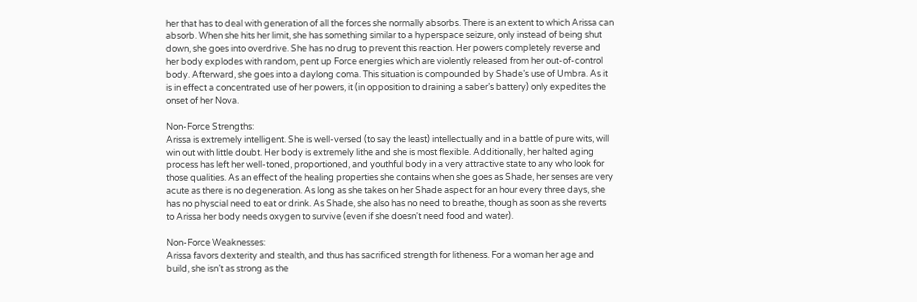her that has to deal with generation of all the forces she normally absorbs. There is an extent to which Arissa can absorb. When she hits her limit, she has something similar to a hyperspace seizure, only instead of being shut down, she goes into overdrive. She has no drug to prevent this reaction. Her powers completely reverse and her body explodes with random, pent up Force energies which are violently released from her out-of-control body. Afterward, she goes into a daylong coma. This situation is compounded by Shade’s use of Umbra. As it is in effect a concentrated use of her powers, it (in opposition to draining a saber’s battery) only expedites the onset of her Nova.

Non-Force Strengths:
Arissa is extremely intelligent. She is well-versed (to say the least) intellectually and in a battle of pure wits, will win out with little doubt. Her body is extremely lithe and she is most flexible. Additionally, her halted aging process has left her well-toned, proportioned, and youthful body in a very attractive state to any who look for those qualities. As an effect of the healing properties she contains when she goes as Shade, her senses are very acute as there is no degeneration. As long as she takes on her Shade aspect for an hour every three days, she has no physcial need to eat or drink. As Shade, she also has no need to breathe, though as soon as she reverts to Arissa her body needs oxygen to survive (even if she doesn't need food and water).

Non-Force Weaknesses:
Arissa favors dexterity and stealth, and thus has sacrificed strength for litheness. For a woman her age and build, she isn’t as strong as the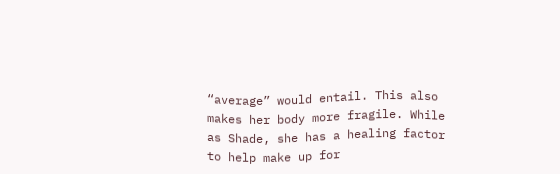“average” would entail. This also makes her body more fragile. While as Shade, she has a healing factor to help make up for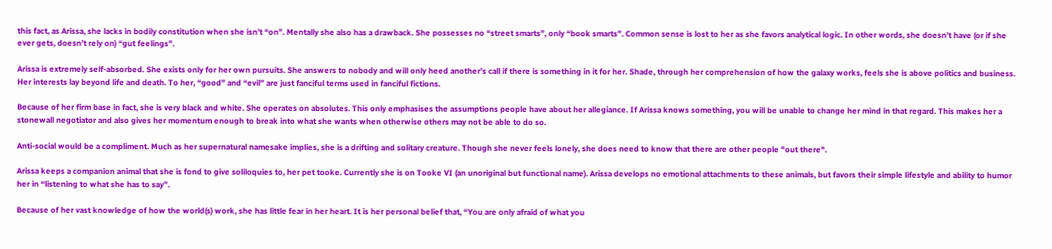this fact, as Arissa, she lacks in bodily constitution when she isn’t “on”. Mentally she also has a drawback. She possesses no “street smarts”, only “book smarts”. Common sense is lost to her as she favors analytical logic. In other words, she doesn’t have (or if she ever gets, doesn’t rely on) “gut feelings”.

Arissa is extremely self-absorbed. She exists only for her own pursuits. She answers to nobody and will only heed another’s call if there is something in it for her. Shade, through her comprehension of how the galaxy works, feels she is above politics and business. Her interests lay beyond life and death. To her, “good” and “evil” are just fanciful terms used in fanciful fictions.

Because of her firm base in fact, she is very black and white. She operates on absolutes. This only emphasises the assumptions people have about her allegiance. If Arissa knows something, you will be unable to change her mind in that regard. This makes her a stonewall negotiator and also gives her momentum enough to break into what she wants when otherwise others may not be able to do so.

Anti-social would be a compliment. Much as her supernatural namesake implies, she is a drifting and solitary creature. Though she never feels lonely, she does need to know that there are other people "out there".

Arissa keeps a companion animal that she is fond to give soliloquies to, her pet tooke. Currently she is on Tooke VI (an unoriginal but functional name). Arissa develops no emotional attachments to these animals, but favors their simple lifestyle and ability to humor her in “listening to what she has to say”.

Because of her vast knowledge of how the world(s) work, she has little fear in her heart. It is her personal belief that, “You are only afraid of what you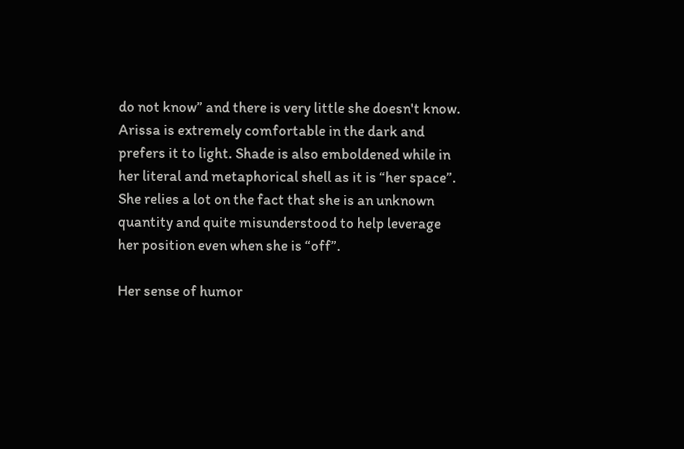do not know” and there is very little she doesn't know. Arissa is extremely comfortable in the dark and prefers it to light. Shade is also emboldened while in her literal and metaphorical shell as it is “her space”. She relies a lot on the fact that she is an unknown quantity and quite misunderstood to help leverage her position even when she is “off”.

Her sense of humor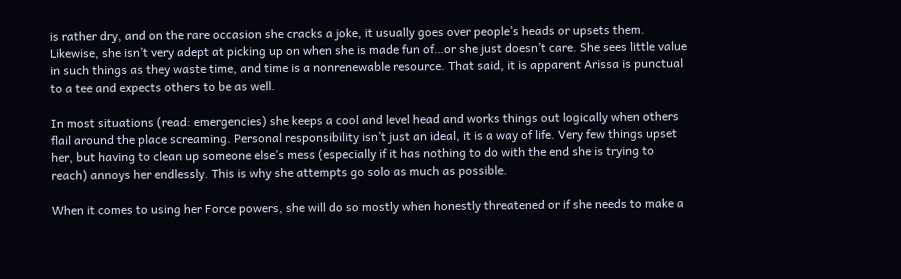is rather dry, and on the rare occasion she cracks a joke, it usually goes over people’s heads or upsets them. Likewise, she isn’t very adept at picking up on when she is made fun of…or she just doesn’t care. She sees little value in such things as they waste time, and time is a nonrenewable resource. That said, it is apparent Arissa is punctual to a tee and expects others to be as well.

In most situations (read: emergencies) she keeps a cool and level head and works things out logically when others flail around the place screaming. Personal responsibility isn’t just an ideal, it is a way of life. Very few things upset her, but having to clean up someone else’s mess (especially if it has nothing to do with the end she is trying to reach) annoys her endlessly. This is why she attempts go solo as much as possible.

When it comes to using her Force powers, she will do so mostly when honestly threatened or if she needs to make a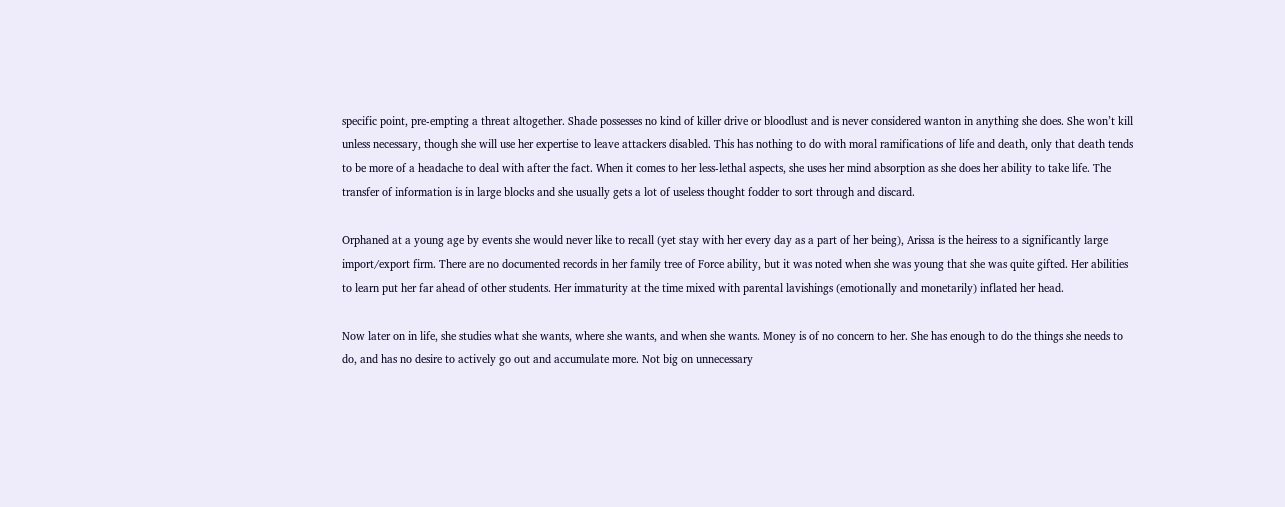specific point, pre-empting a threat altogether. Shade possesses no kind of killer drive or bloodlust and is never considered wanton in anything she does. She won’t kill unless necessary, though she will use her expertise to leave attackers disabled. This has nothing to do with moral ramifications of life and death, only that death tends to be more of a headache to deal with after the fact. When it comes to her less-lethal aspects, she uses her mind absorption as she does her ability to take life. The transfer of information is in large blocks and she usually gets a lot of useless thought fodder to sort through and discard.

Orphaned at a young age by events she would never like to recall (yet stay with her every day as a part of her being), Arissa is the heiress to a significantly large import/export firm. There are no documented records in her family tree of Force ability, but it was noted when she was young that she was quite gifted. Her abilities to learn put her far ahead of other students. Her immaturity at the time mixed with parental lavishings (emotionally and monetarily) inflated her head.

Now later on in life, she studies what she wants, where she wants, and when she wants. Money is of no concern to her. She has enough to do the things she needs to do, and has no desire to actively go out and accumulate more. Not big on unnecessary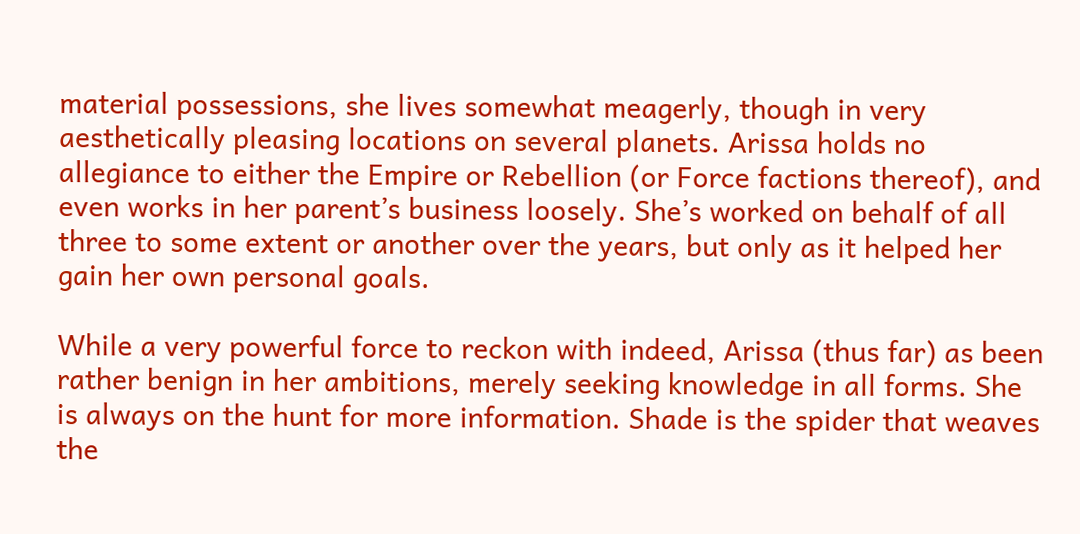material possessions, she lives somewhat meagerly, though in very aesthetically pleasing locations on several planets. Arissa holds no allegiance to either the Empire or Rebellion (or Force factions thereof), and even works in her parent’s business loosely. She’s worked on behalf of all three to some extent or another over the years, but only as it helped her gain her own personal goals.

While a very powerful force to reckon with indeed, Arissa (thus far) as been rather benign in her ambitions, merely seeking knowledge in all forms. She is always on the hunt for more information. Shade is the spider that weaves the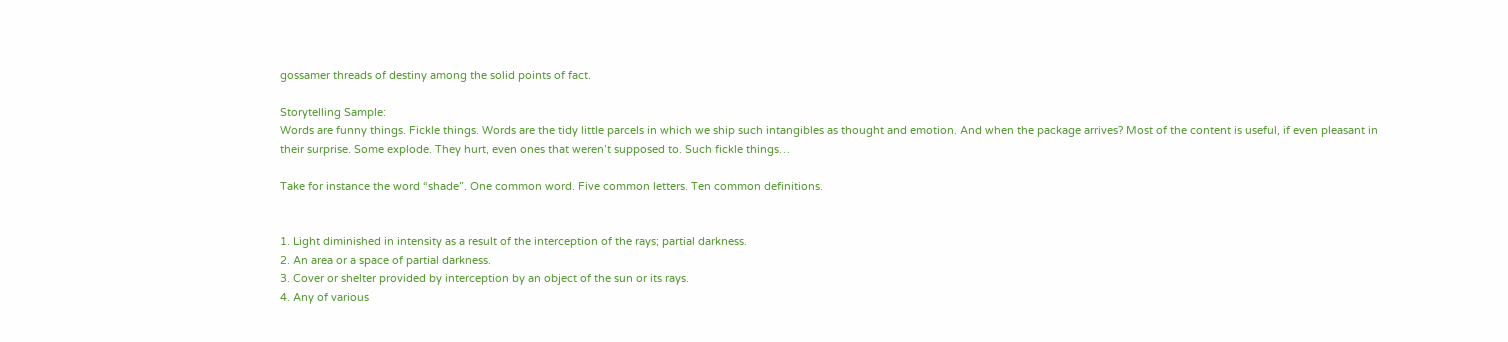gossamer threads of destiny among the solid points of fact.

Storytelling Sample:
Words are funny things. Fickle things. Words are the tidy little parcels in which we ship such intangibles as thought and emotion. And when the package arrives? Most of the content is useful, if even pleasant in their surprise. Some explode. They hurt, even ones that weren’t supposed to. Such fickle things…

Take for instance the word “shade”. One common word. Five common letters. Ten common definitions.


1. Light diminished in intensity as a result of the interception of the rays; partial darkness.
2. An area or a space of partial darkness.
3. Cover or shelter provided by interception by an object of the sun or its rays.
4. Any of various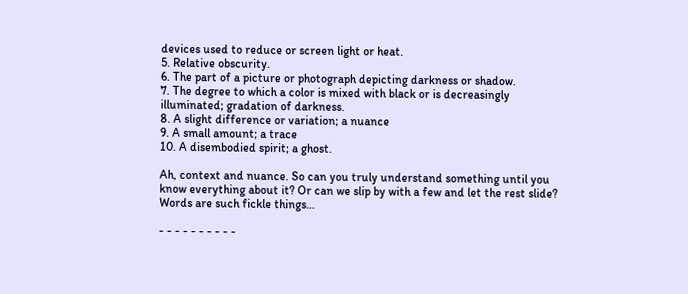devices used to reduce or screen light or heat.
5. Relative obscurity.
6. The part of a picture or photograph depicting darkness or shadow.
7. The degree to which a color is mixed with black or is decreasingly illuminated; gradation of darkness.
8. A slight difference or variation; a nuance
9. A small amount; a trace
10. A disembodied spirit; a ghost.

Ah, context and nuance. So can you truly understand something until you know everything about it? Or can we slip by with a few and let the rest slide? Words are such fickle things…

- - - - - - - - - -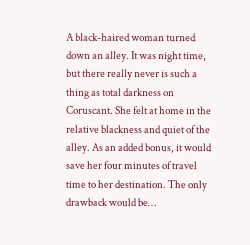A black-haired woman turned down an alley. It was night time, but there really never is such a thing as total darkness on Coruscant. She felt at home in the relative blackness and quiet of the alley. As an added bonus, it would save her four minutes of travel time to her destination. The only drawback would be…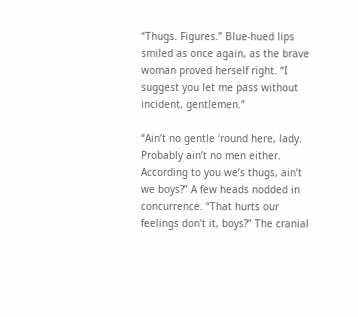“Thugs. Figures.” Blue-hued lips smiled as once again, as the brave woman proved herself right. “I suggest you let me pass without incident, gentlemen.”

“Ain’t no gentle ‘round here, lady. Probably ain’t no men either. According to you we’s thugs, ain’t we boys?” A few heads nodded in concurrence. “That hurts our feelings don’t it, boys?” The cranial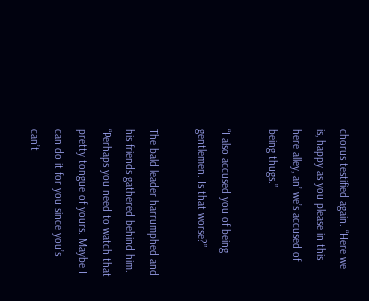chorus testified again. “Here we is, happy as you please in this here alley, an’ we’s accused of being thugs.”

“I also accused you of being gentlemen. Is that worse?”

The bald leader harrumphed and his friends gathered behind him. “Perhaps you need to watch that pretty tongue of yours. Maybe I can do it for you since you’s can’t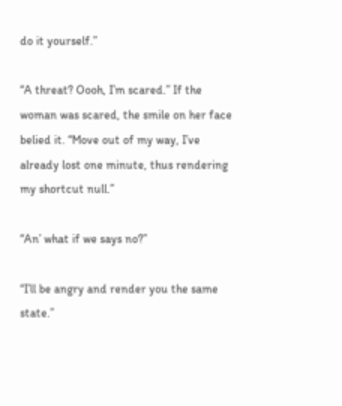do it yourself.”

“A threat? Oooh, I’m scared.” If the woman was scared, the smile on her face belied it. “Move out of my way, I’ve already lost one minute, thus rendering my shortcut null.”

“An’ what if we says no?”

“I’ll be angry and render you the same state.”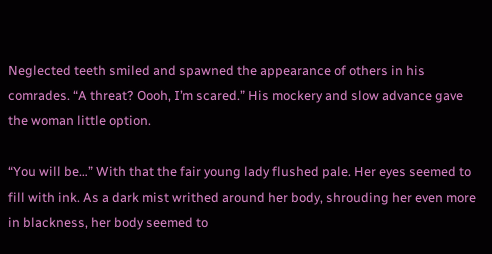Neglected teeth smiled and spawned the appearance of others in his comrades. “A threat? Oooh, I’m scared.” His mockery and slow advance gave the woman little option.

“You will be…” With that the fair young lady flushed pale. Her eyes seemed to fill with ink. As a dark mist writhed around her body, shrouding her even more in blackness, her body seemed to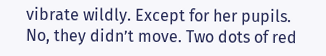vibrate wildly. Except for her pupils. No, they didn’t move. Two dots of red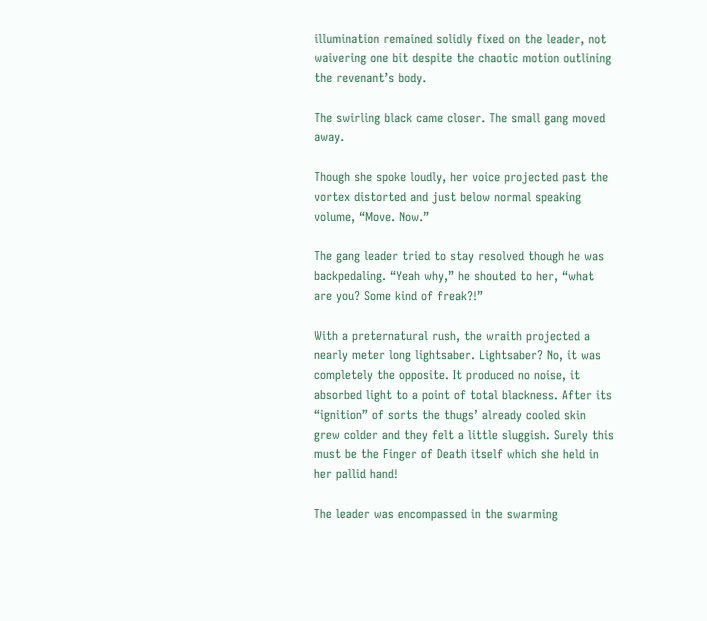illumination remained solidly fixed on the leader, not waivering one bit despite the chaotic motion outlining the revenant’s body.

The swirling black came closer. The small gang moved away.

Though she spoke loudly, her voice projected past the vortex distorted and just below normal speaking volume, “Move. Now.”

The gang leader tried to stay resolved though he was backpedaling. “Yeah why,” he shouted to her, “what are you? Some kind of freak?!”

With a preternatural rush, the wraith projected a nearly meter long lightsaber. Lightsaber? No, it was completely the opposite. It produced no noise, it absorbed light to a point of total blackness. After its “ignition” of sorts the thugs’ already cooled skin grew colder and they felt a little sluggish. Surely this must be the Finger of Death itself which she held in her pallid hand!

The leader was encompassed in the swarming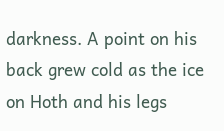darkness. A point on his back grew cold as the ice on Hoth and his legs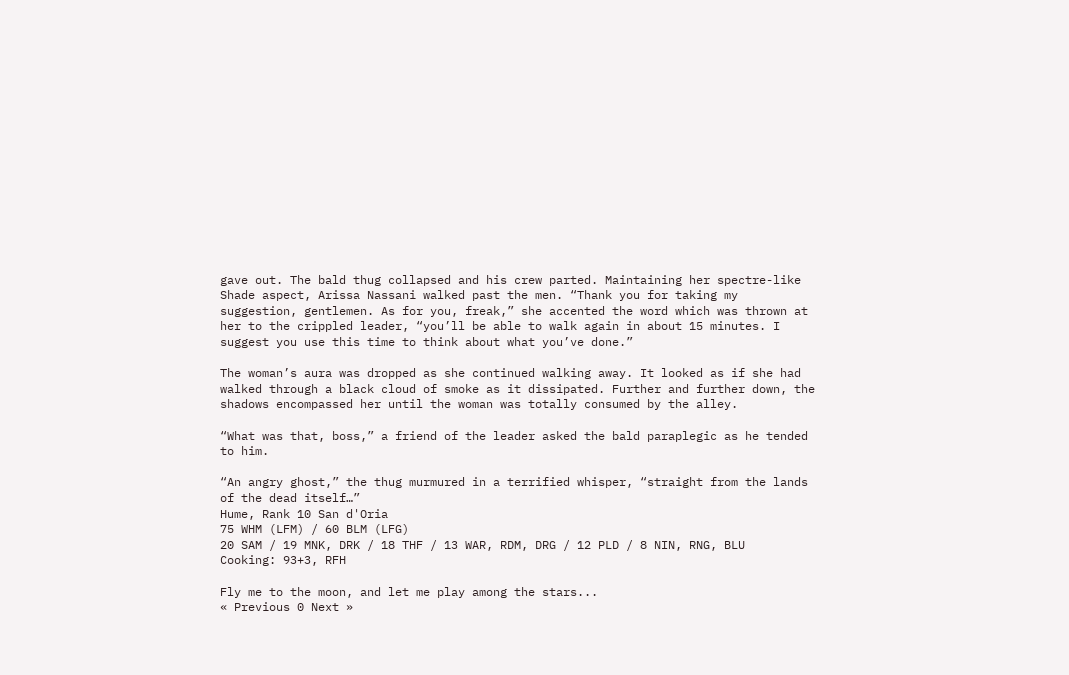gave out. The bald thug collapsed and his crew parted. Maintaining her spectre-like Shade aspect, Arissa Nassani walked past the men. “Thank you for taking my suggestion, gentlemen. As for you, freak,” she accented the word which was thrown at her to the crippled leader, “you’ll be able to walk again in about 15 minutes. I suggest you use this time to think about what you’ve done.”

The woman’s aura was dropped as she continued walking away. It looked as if she had walked through a black cloud of smoke as it dissipated. Further and further down, the shadows encompassed her until the woman was totally consumed by the alley.

“What was that, boss,” a friend of the leader asked the bald paraplegic as he tended to him.

“An angry ghost,” the thug murmured in a terrified whisper, “straight from the lands of the dead itself…”
Hume, Rank 10 San d'Oria
75 WHM (LFM) / 60 BLM (LFG)
20 SAM / 19 MNK, DRK / 18 THF / 13 WAR, RDM, DRG / 12 PLD / 8 NIN, RNG, BLU
Cooking: 93+3, RFH

Fly me to the moon, and let me play among the stars...
« Previous 0 Next »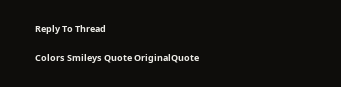Reply To Thread

Colors Smileys Quote OriginalQuote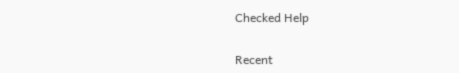Checked Help


Recent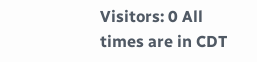Visitors: 0 All times are in CDT